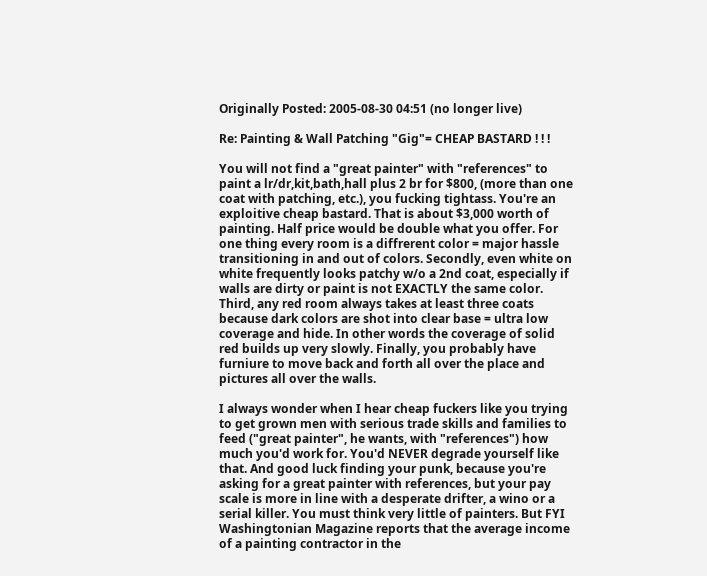Originally Posted: 2005-08-30 04:51 (no longer live)

Re: Painting & Wall Patching "Gig"= CHEAP BASTARD ! ! !

You will not find a "great painter" with "references" to paint a lr/dr,kit,bath,hall plus 2 br for $800, (more than one coat with patching, etc.), you fucking tightass. You're an exploitive cheap bastard. That is about $3,000 worth of painting. Half price would be double what you offer. For one thing every room is a diffrerent color = major hassle transitioning in and out of colors. Secondly, even white on white frequently looks patchy w/o a 2nd coat, especially if walls are dirty or paint is not EXACTLY the same color. Third, any red room always takes at least three coats because dark colors are shot into clear base = ultra low coverage and hide. In other words the coverage of solid red builds up very slowly. Finally, you probably have furniure to move back and forth all over the place and pictures all over the walls.

I always wonder when I hear cheap fuckers like you trying to get grown men with serious trade skills and families to feed ("great painter", he wants, with "references") how much you'd work for. You'd NEVER degrade yourself like that. And good luck finding your punk, because you're asking for a great painter with references, but your pay scale is more in line with a desperate drifter, a wino or a serial killer. You must think very little of painters. But FYI Washingtonian Magazine reports that the average income of a painting contractor in the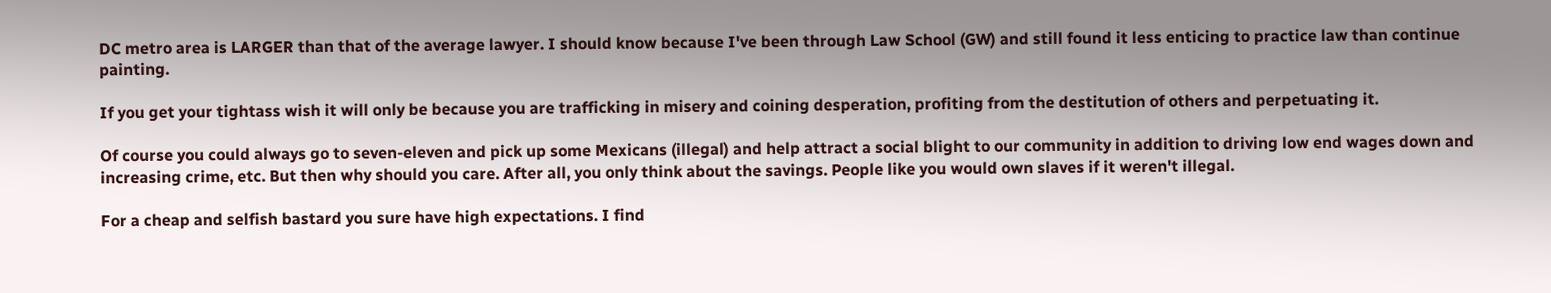DC metro area is LARGER than that of the average lawyer. I should know because I've been through Law School (GW) and still found it less enticing to practice law than continue painting.

If you get your tightass wish it will only be because you are trafficking in misery and coining desperation, profiting from the destitution of others and perpetuating it.

Of course you could always go to seven-eleven and pick up some Mexicans (illegal) and help attract a social blight to our community in addition to driving low end wages down and increasing crime, etc. But then why should you care. After all, you only think about the savings. People like you would own slaves if it weren't illegal.

For a cheap and selfish bastard you sure have high expectations. I find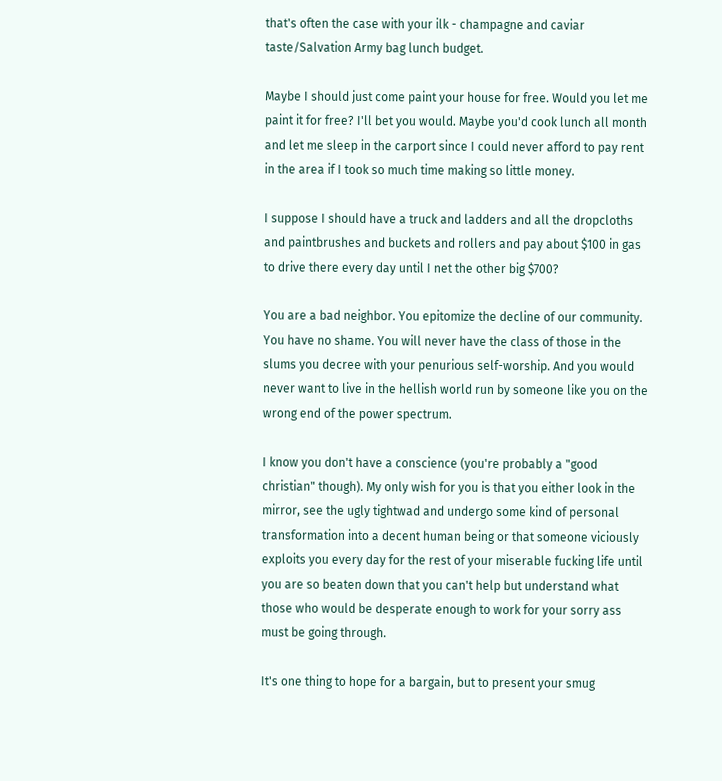that's often the case with your ilk - champagne and caviar taste/Salvation Army bag lunch budget.

Maybe I should just come paint your house for free. Would you let me paint it for free? I'll bet you would. Maybe you'd cook lunch all month and let me sleep in the carport since I could never afford to pay rent in the area if I took so much time making so little money.

I suppose I should have a truck and ladders and all the dropcloths and paintbrushes and buckets and rollers and pay about $100 in gas to drive there every day until I net the other big $700?

You are a bad neighbor. You epitomize the decline of our community. You have no shame. You will never have the class of those in the slums you decree with your penurious self-worship. And you would never want to live in the hellish world run by someone like you on the wrong end of the power spectrum.

I know you don't have a conscience (you're probably a "good christian" though). My only wish for you is that you either look in the mirror, see the ugly tightwad and undergo some kind of personal transformation into a decent human being or that someone viciously exploits you every day for the rest of your miserable fucking life until you are so beaten down that you can't help but understand what those who would be desperate enough to work for your sorry ass must be going through.

It's one thing to hope for a bargain, but to present your smug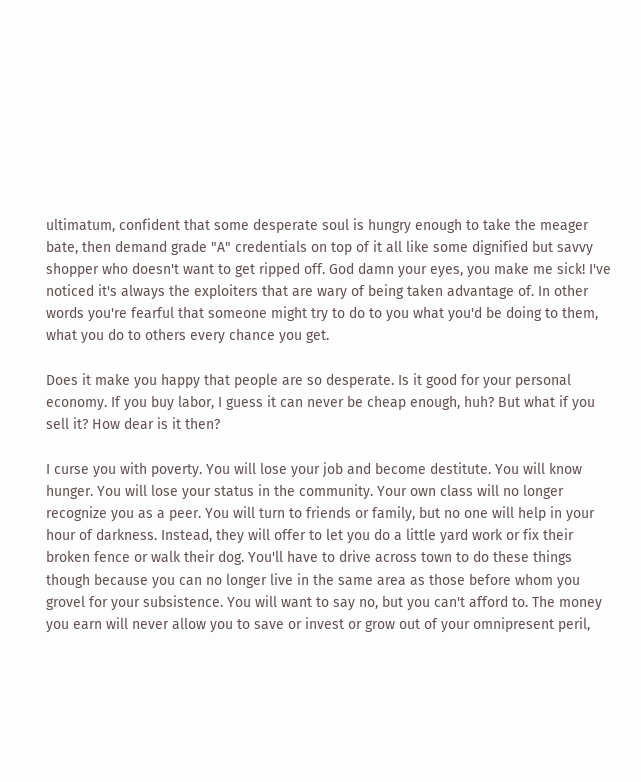ultimatum, confident that some desperate soul is hungry enough to take the meager bate, then demand grade "A" credentials on top of it all like some dignified but savvy shopper who doesn't want to get ripped off. God damn your eyes, you make me sick! I've noticed it's always the exploiters that are wary of being taken advantage of. In other words you're fearful that someone might try to do to you what you'd be doing to them, what you do to others every chance you get.

Does it make you happy that people are so desperate. Is it good for your personal economy. If you buy labor, I guess it can never be cheap enough, huh? But what if you sell it? How dear is it then?

I curse you with poverty. You will lose your job and become destitute. You will know hunger. You will lose your status in the community. Your own class will no longer recognize you as a peer. You will turn to friends or family, but no one will help in your hour of darkness. Instead, they will offer to let you do a little yard work or fix their broken fence or walk their dog. You'll have to drive across town to do these things though because you can no longer live in the same area as those before whom you grovel for your subsistence. You will want to say no, but you can't afford to. The money you earn will never allow you to save or invest or grow out of your omnipresent peril,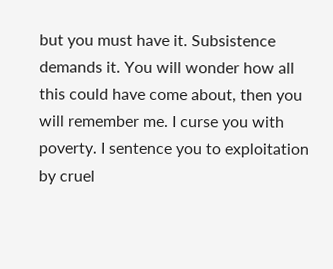but you must have it. Subsistence demands it. You will wonder how all this could have come about, then you will remember me. I curse you with poverty. I sentence you to exploitation by cruel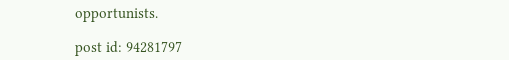opportunists.

post id: 94281797